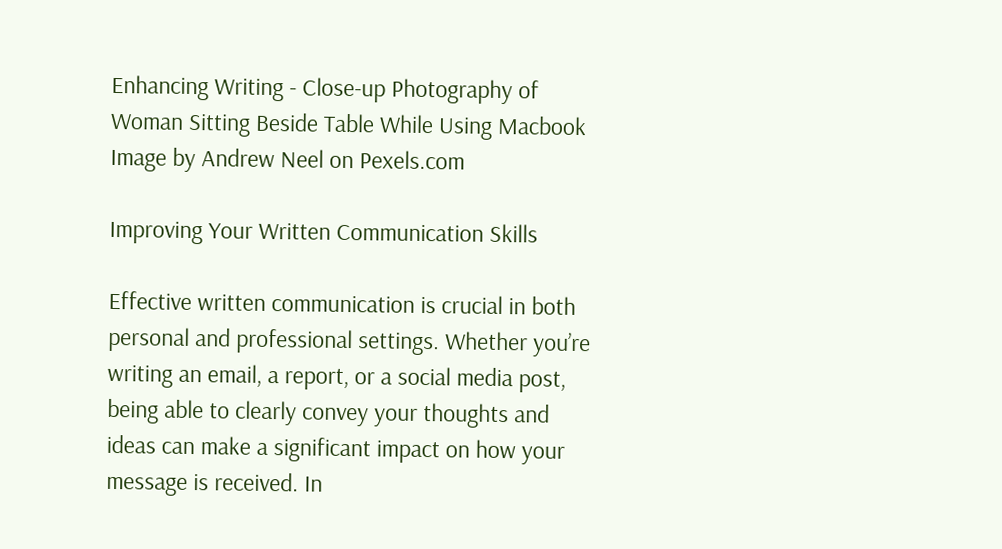Enhancing Writing - Close-up Photography of Woman Sitting Beside Table While Using Macbook
Image by Andrew Neel on Pexels.com

Improving Your Written Communication Skills

Effective written communication is crucial in both personal and professional settings. Whether you’re writing an email, a report, or a social media post, being able to clearly convey your thoughts and ideas can make a significant impact on how your message is received. In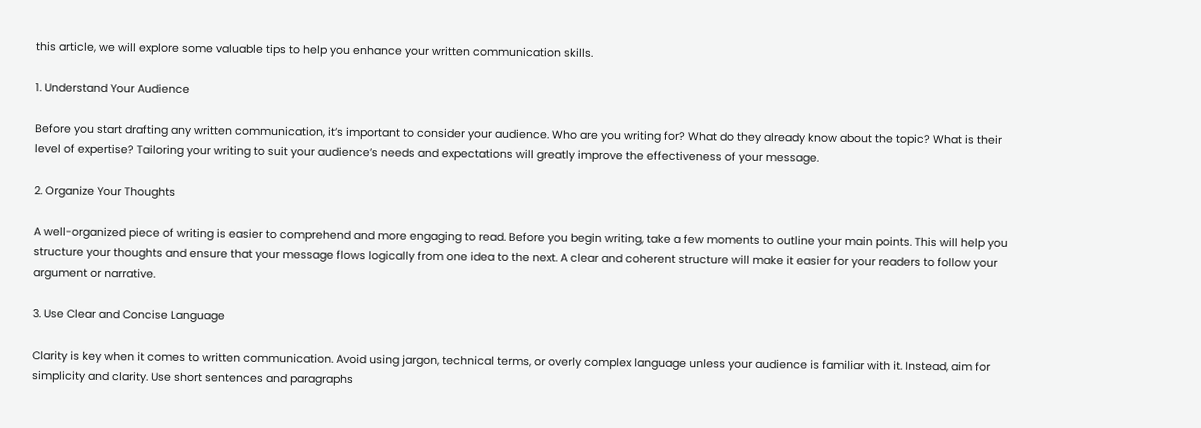this article, we will explore some valuable tips to help you enhance your written communication skills.

1. Understand Your Audience

Before you start drafting any written communication, it’s important to consider your audience. Who are you writing for? What do they already know about the topic? What is their level of expertise? Tailoring your writing to suit your audience’s needs and expectations will greatly improve the effectiveness of your message.

2. Organize Your Thoughts

A well-organized piece of writing is easier to comprehend and more engaging to read. Before you begin writing, take a few moments to outline your main points. This will help you structure your thoughts and ensure that your message flows logically from one idea to the next. A clear and coherent structure will make it easier for your readers to follow your argument or narrative.

3. Use Clear and Concise Language

Clarity is key when it comes to written communication. Avoid using jargon, technical terms, or overly complex language unless your audience is familiar with it. Instead, aim for simplicity and clarity. Use short sentences and paragraphs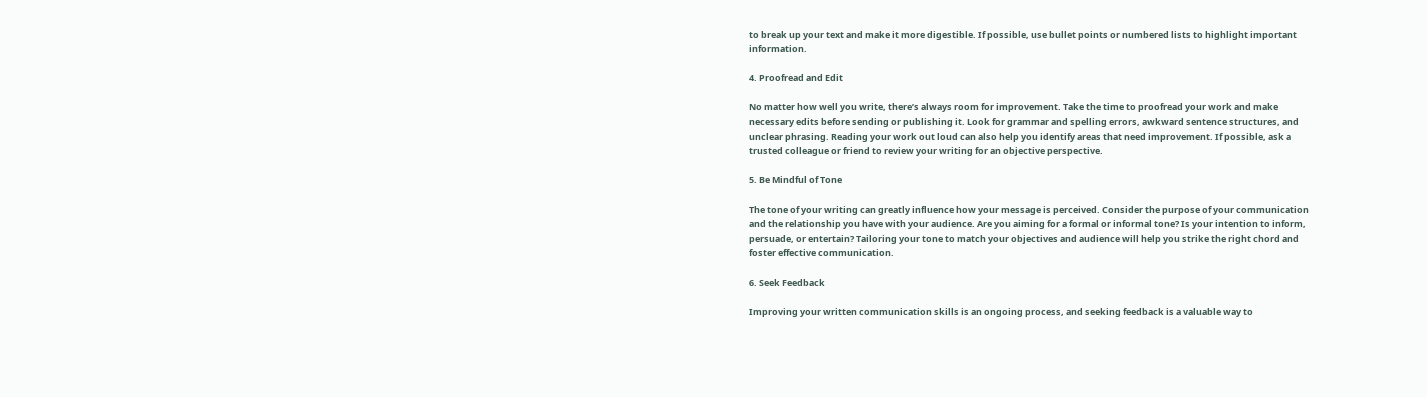to break up your text and make it more digestible. If possible, use bullet points or numbered lists to highlight important information.

4. Proofread and Edit

No matter how well you write, there’s always room for improvement. Take the time to proofread your work and make necessary edits before sending or publishing it. Look for grammar and spelling errors, awkward sentence structures, and unclear phrasing. Reading your work out loud can also help you identify areas that need improvement. If possible, ask a trusted colleague or friend to review your writing for an objective perspective.

5. Be Mindful of Tone

The tone of your writing can greatly influence how your message is perceived. Consider the purpose of your communication and the relationship you have with your audience. Are you aiming for a formal or informal tone? Is your intention to inform, persuade, or entertain? Tailoring your tone to match your objectives and audience will help you strike the right chord and foster effective communication.

6. Seek Feedback

Improving your written communication skills is an ongoing process, and seeking feedback is a valuable way to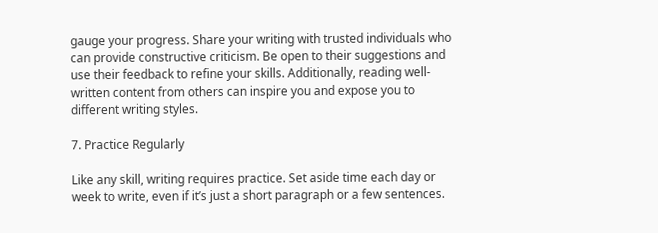gauge your progress. Share your writing with trusted individuals who can provide constructive criticism. Be open to their suggestions and use their feedback to refine your skills. Additionally, reading well-written content from others can inspire you and expose you to different writing styles.

7. Practice Regularly

Like any skill, writing requires practice. Set aside time each day or week to write, even if it’s just a short paragraph or a few sentences.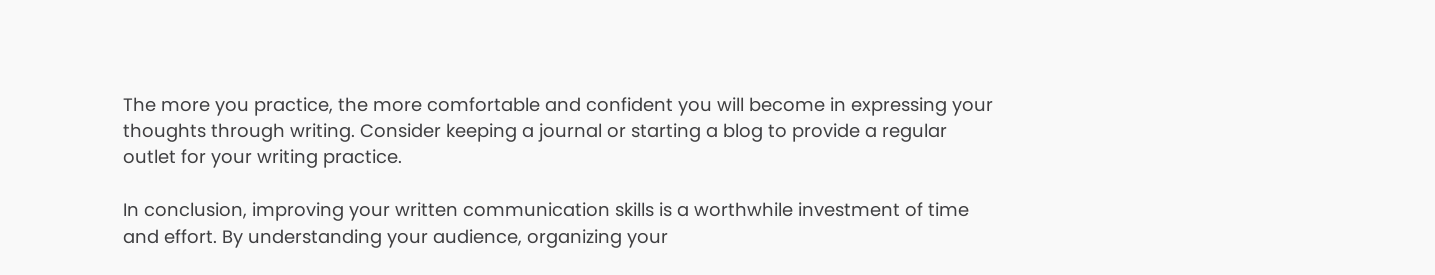The more you practice, the more comfortable and confident you will become in expressing your thoughts through writing. Consider keeping a journal or starting a blog to provide a regular outlet for your writing practice.

In conclusion, improving your written communication skills is a worthwhile investment of time and effort. By understanding your audience, organizing your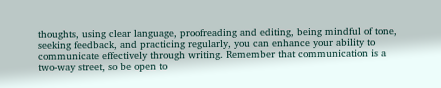thoughts, using clear language, proofreading and editing, being mindful of tone, seeking feedback, and practicing regularly, you can enhance your ability to communicate effectively through writing. Remember that communication is a two-way street, so be open to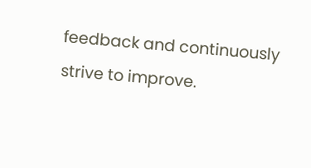feedback and continuously strive to improve.